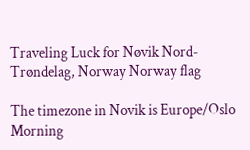Traveling Luck for Nøvik Nord-Trøndelag, Norway Norway flag

The timezone in Novik is Europe/Oslo
Morning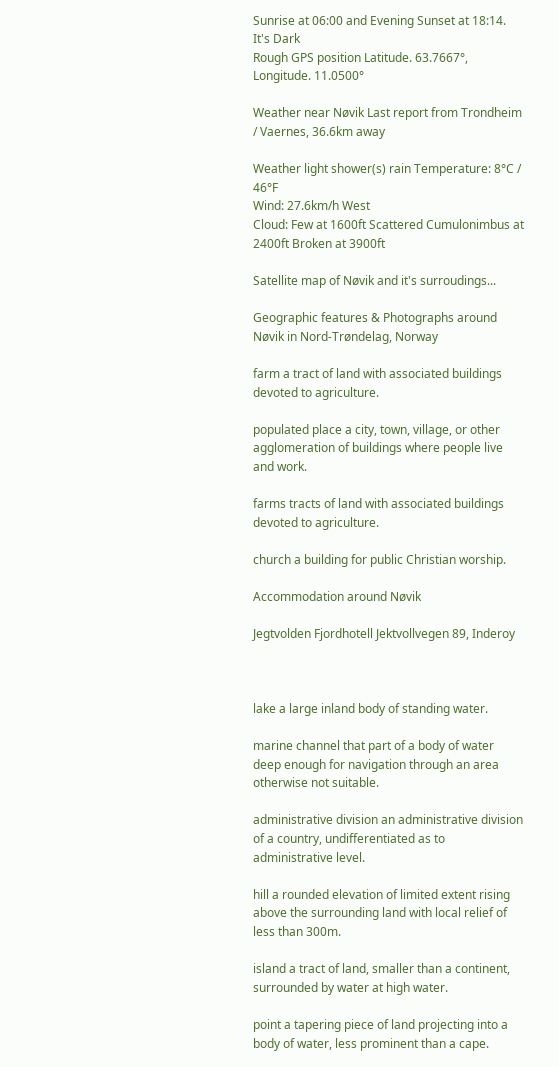Sunrise at 06:00 and Evening Sunset at 18:14. It's Dark
Rough GPS position Latitude. 63.7667°, Longitude. 11.0500°

Weather near Nøvik Last report from Trondheim / Vaernes, 36.6km away

Weather light shower(s) rain Temperature: 8°C / 46°F
Wind: 27.6km/h West
Cloud: Few at 1600ft Scattered Cumulonimbus at 2400ft Broken at 3900ft

Satellite map of Nøvik and it's surroudings...

Geographic features & Photographs around Nøvik in Nord-Trøndelag, Norway

farm a tract of land with associated buildings devoted to agriculture.

populated place a city, town, village, or other agglomeration of buildings where people live and work.

farms tracts of land with associated buildings devoted to agriculture.

church a building for public Christian worship.

Accommodation around Nøvik

Jegtvolden Fjordhotell Jektvollvegen 89, Inderoy



lake a large inland body of standing water.

marine channel that part of a body of water deep enough for navigation through an area otherwise not suitable.

administrative division an administrative division of a country, undifferentiated as to administrative level.

hill a rounded elevation of limited extent rising above the surrounding land with local relief of less than 300m.

island a tract of land, smaller than a continent, surrounded by water at high water.

point a tapering piece of land projecting into a body of water, less prominent than a cape.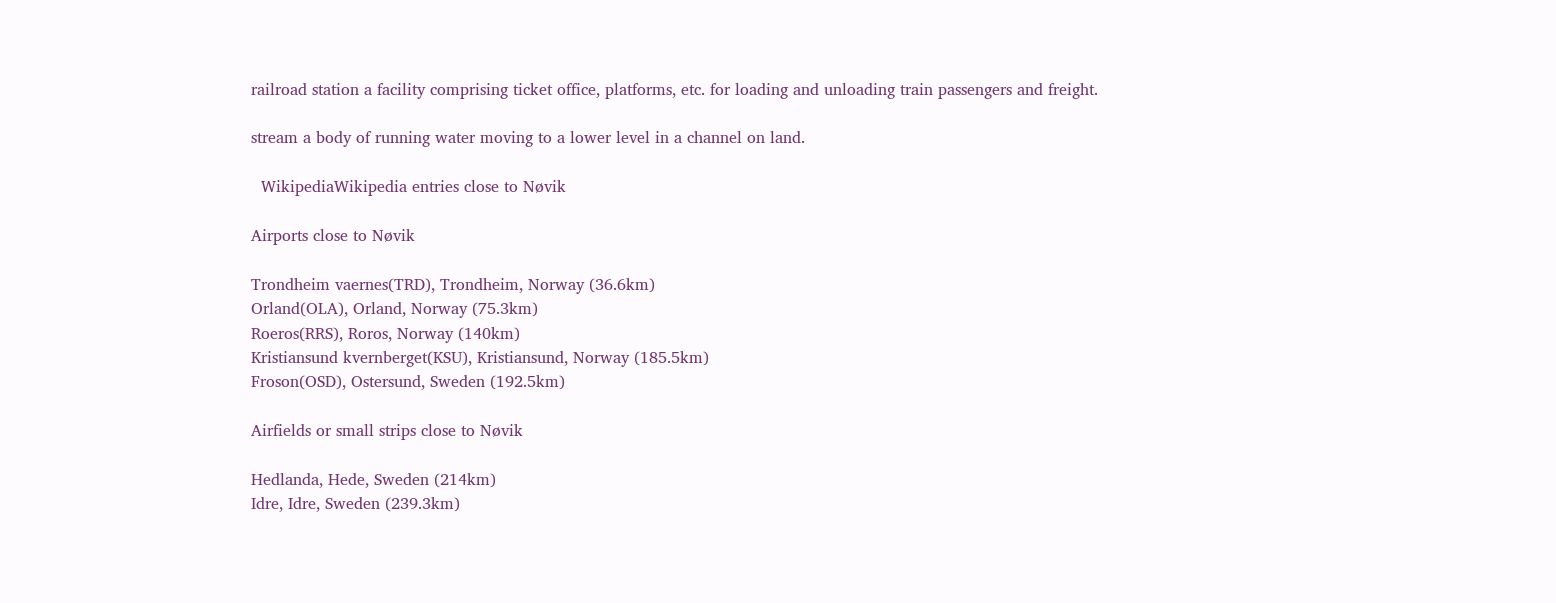railroad station a facility comprising ticket office, platforms, etc. for loading and unloading train passengers and freight.

stream a body of running water moving to a lower level in a channel on land.

  WikipediaWikipedia entries close to Nøvik

Airports close to Nøvik

Trondheim vaernes(TRD), Trondheim, Norway (36.6km)
Orland(OLA), Orland, Norway (75.3km)
Roeros(RRS), Roros, Norway (140km)
Kristiansund kvernberget(KSU), Kristiansund, Norway (185.5km)
Froson(OSD), Ostersund, Sweden (192.5km)

Airfields or small strips close to Nøvik

Hedlanda, Hede, Sweden (214km)
Idre, Idre, Sweden (239.3km)